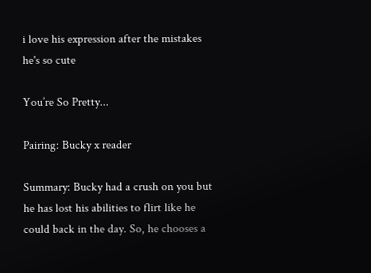i love his expression after the mistakes he's so cute

You’re So Pretty...

Pairing: Bucky x reader

Summary: Bucky had a crush on you but he has lost his abilities to flirt like he could back in the day. So, he chooses a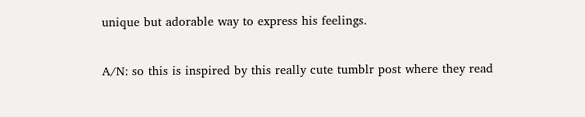unique but adorable way to express his feelings.

A/N: so this is inspired by this really cute tumblr post where they read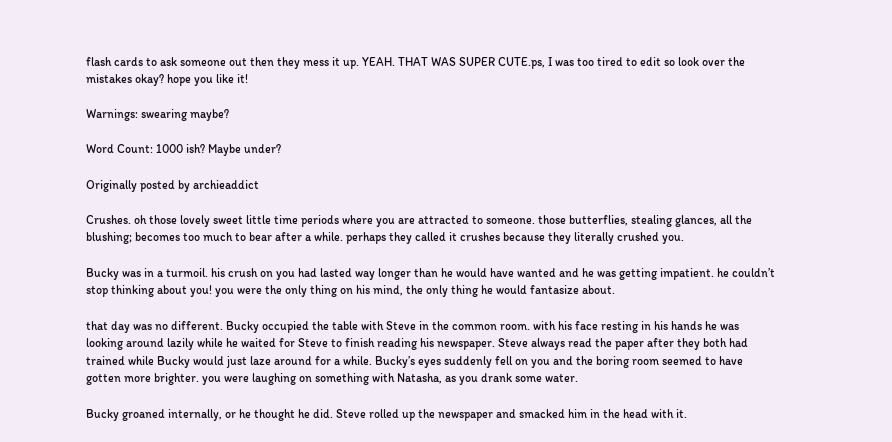flash cards to ask someone out then they mess it up. YEAH. THAT WAS SUPER CUTE.ps, I was too tired to edit so look over the mistakes okay? hope you like it!

Warnings: swearing maybe?

Word Count: 1000 ish? Maybe under?

Originally posted by archieaddict

Crushes. oh those lovely sweet little time periods where you are attracted to someone. those butterflies, stealing glances, all the blushing; becomes too much to bear after a while. perhaps they called it crushes because they literally crushed you.

Bucky was in a turmoil. his crush on you had lasted way longer than he would have wanted and he was getting impatient. he couldn’t stop thinking about you! you were the only thing on his mind, the only thing he would fantasize about.

that day was no different. Bucky occupied the table with Steve in the common room. with his face resting in his hands he was looking around lazily while he waited for Steve to finish reading his newspaper. Steve always read the paper after they both had trained while Bucky would just laze around for a while. Bucky’s eyes suddenly fell on you and the boring room seemed to have gotten more brighter. you were laughing on something with Natasha, as you drank some water.

Bucky groaned internally, or he thought he did. Steve rolled up the newspaper and smacked him in the head with it.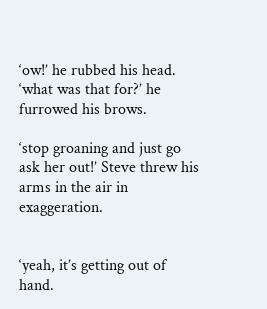‘ow!’ he rubbed his head. ‘what was that for?’ he furrowed his brows.

‘stop groaning and just go ask her out!’ Steve threw his arms in the air in exaggeration.


‘yeah, it’s getting out of hand.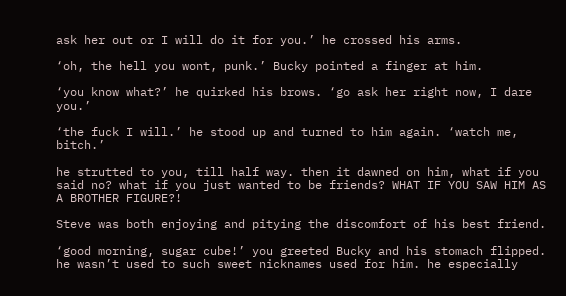ask her out or I will do it for you.’ he crossed his arms.

‘oh, the hell you wont, punk.’ Bucky pointed a finger at him.

‘you know what?’ he quirked his brows. ‘go ask her right now, I dare you.’

‘the fuck I will.’ he stood up and turned to him again. ‘watch me, bitch.’

he strutted to you, till half way. then it dawned on him, what if you said no? what if you just wanted to be friends? WHAT IF YOU SAW HIM AS A BROTHER FIGURE?!

Steve was both enjoying and pitying the discomfort of his best friend.

‘good morning, sugar cube!’ you greeted Bucky and his stomach flipped. he wasn’t used to such sweet nicknames used for him. he especially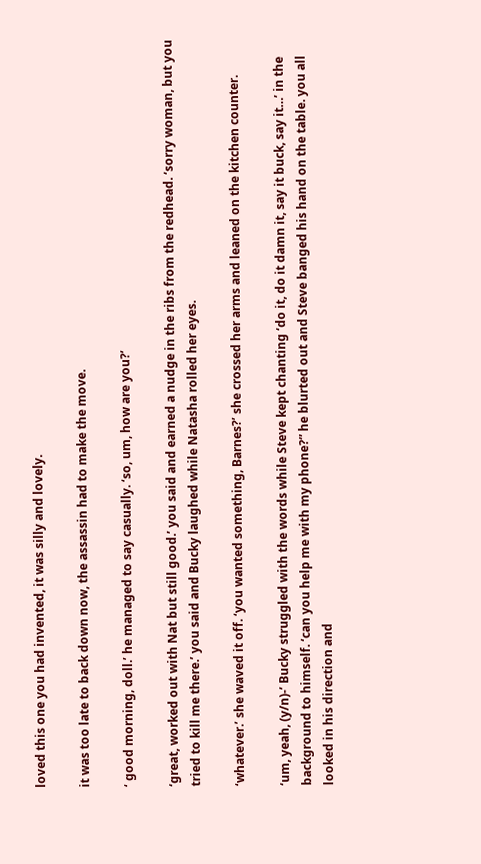loved this one you had invented, it was silly and lovely.

it was too late to back down now, the assassin had to make the move.

‘ good morning, doll.’ he managed to say casually. ‘so, um, how are you?’

‘great, worked out with Nat but still good.’ you said and earned a nudge in the ribs from the redhead. ‘sorry woman, but you tried to kill me there.’ you said and Bucky laughed while Natasha rolled her eyes.

‘whatever.’ she waved it off. ‘you wanted something, Barnes?’ she crossed her arms and leaned on the kitchen counter.

‘um, yeah, (y/n)-’ Bucky struggled with the words while Steve kept chanting ‘do it, do it damn it, say it buck, say it…’ in the background to himself. ‘can you help me with my phone?” he blurted out and Steve banged his hand on the table. you all looked in his direction and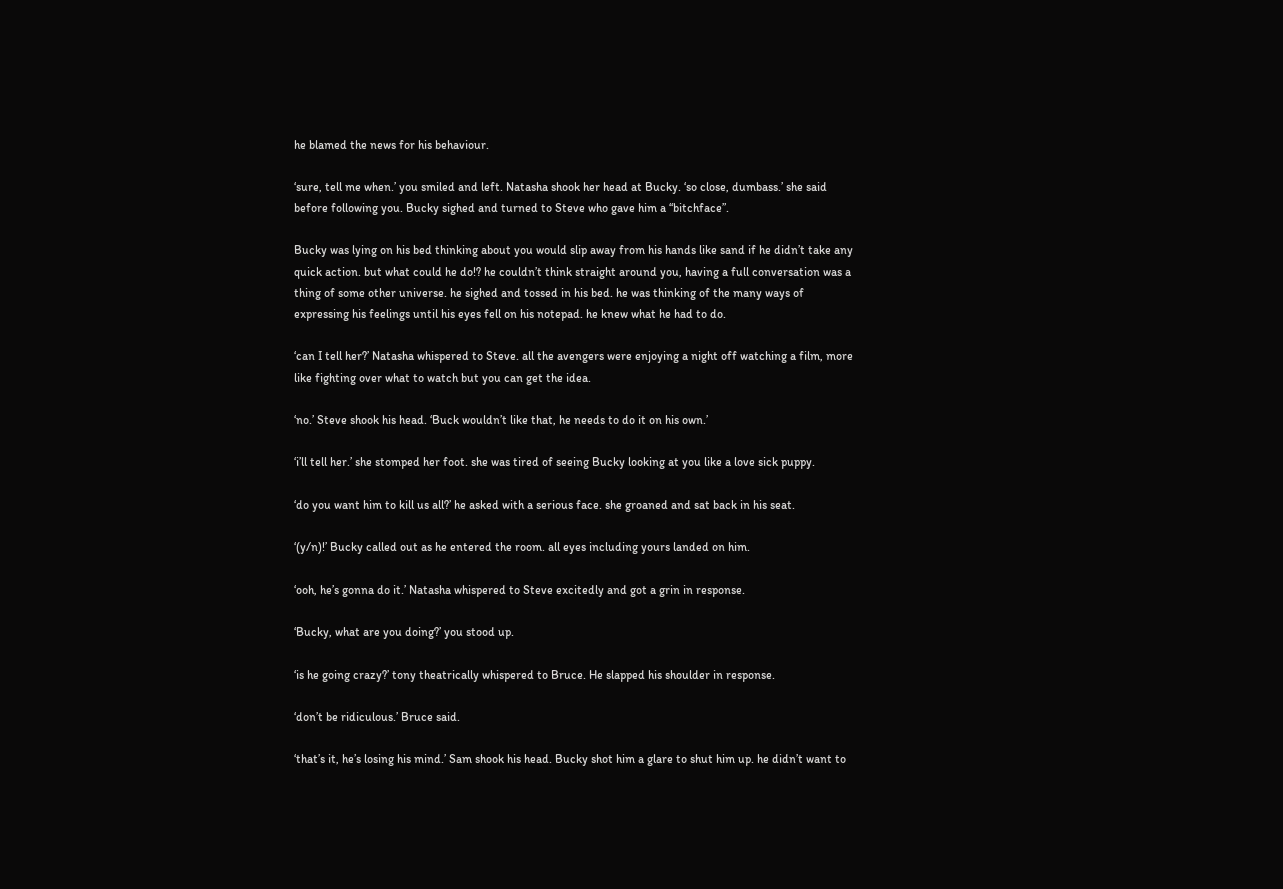he blamed the news for his behaviour.

‘sure, tell me when.’ you smiled and left. Natasha shook her head at Bucky. ‘so close, dumbass.’ she said before following you. Bucky sighed and turned to Steve who gave him a “bitchface”.

Bucky was lying on his bed thinking about you would slip away from his hands like sand if he didn’t take any quick action. but what could he do!? he couldn’t think straight around you, having a full conversation was a thing of some other universe. he sighed and tossed in his bed. he was thinking of the many ways of expressing his feelings until his eyes fell on his notepad. he knew what he had to do.

‘can I tell her?’ Natasha whispered to Steve. all the avengers were enjoying a night off watching a film, more like fighting over what to watch but you can get the idea.

‘no.’ Steve shook his head. ‘Buck wouldn’t like that, he needs to do it on his own.’

‘i’ll tell her.’ she stomped her foot. she was tired of seeing Bucky looking at you like a love sick puppy.

‘do you want him to kill us all?’ he asked with a serious face. she groaned and sat back in his seat.

‘(y/n)!’ Bucky called out as he entered the room. all eyes including yours landed on him.

‘ooh, he’s gonna do it.’ Natasha whispered to Steve excitedly and got a grin in response.

‘Bucky, what are you doing?’ you stood up.

‘is he going crazy?’ tony theatrically whispered to Bruce. He slapped his shoulder in response.

‘don’t be ridiculous.’ Bruce said.

‘that’s it, he’s losing his mind.’ Sam shook his head. Bucky shot him a glare to shut him up. he didn’t want to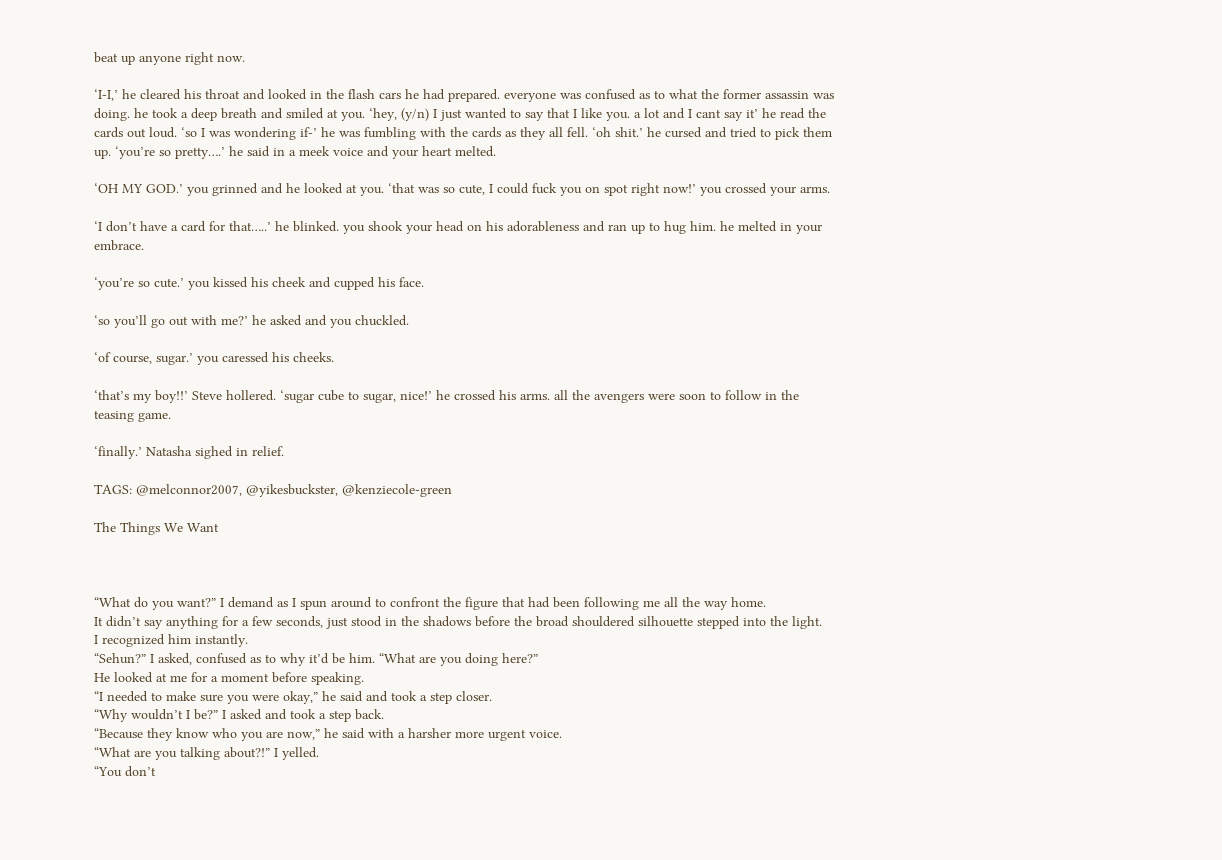beat up anyone right now.

‘I-I,’ he cleared his throat and looked in the flash cars he had prepared. everyone was confused as to what the former assassin was doing. he took a deep breath and smiled at you. ‘hey, (y/n) I just wanted to say that I like you. a lot and I cant say it’ he read the cards out loud. ‘so I was wondering if-’ he was fumbling with the cards as they all fell. ‘oh shit.’ he cursed and tried to pick them up. ‘you’re so pretty….’ he said in a meek voice and your heart melted.

‘OH MY GOD.’ you grinned and he looked at you. ‘that was so cute, I could fuck you on spot right now!’ you crossed your arms.

‘I don’t have a card for that…..’ he blinked. you shook your head on his adorableness and ran up to hug him. he melted in your embrace.

‘you’re so cute.’ you kissed his cheek and cupped his face.

‘so you’ll go out with me?’ he asked and you chuckled.

‘of course, sugar.’ you caressed his cheeks.

‘that’s my boy!!’ Steve hollered. ‘sugar cube to sugar, nice!’ he crossed his arms. all the avengers were soon to follow in the teasing game.

‘finally.’ Natasha sighed in relief.

TAGS: @melconnor2007, @yikesbuckster, @kenziecole-green

The Things We Want



“What do you want?” I demand as I spun around to confront the figure that had been following me all the way home.
It didn’t say anything for a few seconds, just stood in the shadows before the broad shouldered silhouette stepped into the light.
I recognized him instantly.
“Sehun?” I asked, confused as to why it’d be him. “What are you doing here?”
He looked at me for a moment before speaking.
“I needed to make sure you were okay,” he said and took a step closer.
“Why wouldn’t I be?” I asked and took a step back.
“Because they know who you are now,” he said with a harsher more urgent voice.
“What are you talking about?!” I yelled.
“You don’t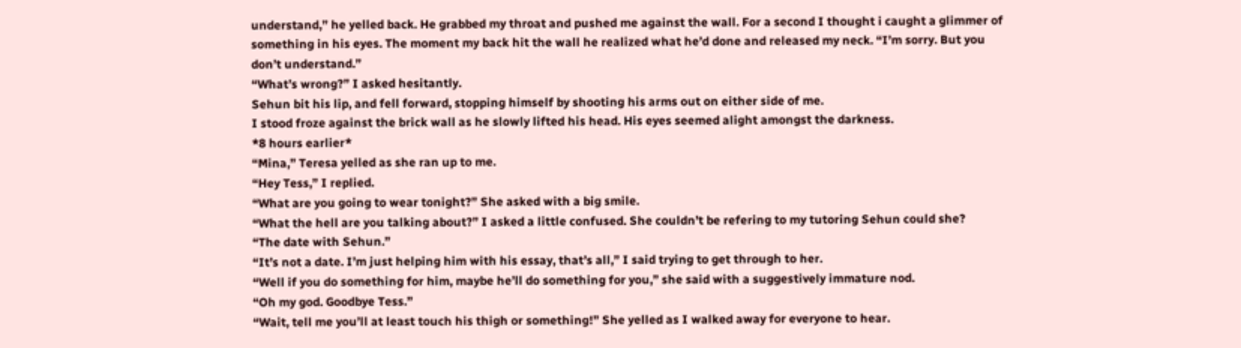understand,” he yelled back. He grabbed my throat and pushed me against the wall. For a second I thought i caught a glimmer of something in his eyes. The moment my back hit the wall he realized what he’d done and released my neck. “I’m sorry. But you don’t understand.”
“What’s wrong?” I asked hesitantly.
Sehun bit his lip, and fell forward, stopping himself by shooting his arms out on either side of me.
I stood froze against the brick wall as he slowly lifted his head. His eyes seemed alight amongst the darkness.
*8 hours earlier*
“Mina,” Teresa yelled as she ran up to me.
“Hey Tess,” I replied.
“What are you going to wear tonight?” She asked with a big smile.
“What the hell are you talking about?” I asked a little confused. She couldn’t be refering to my tutoring Sehun could she?
“The date with Sehun.”
“It’s not a date. I’m just helping him with his essay, that’s all,” I said trying to get through to her.
“Well if you do something for him, maybe he’ll do something for you,” she said with a suggestively immature nod.
“Oh my god. Goodbye Tess.”
“Wait, tell me you’ll at least touch his thigh or something!” She yelled as I walked away for everyone to hear.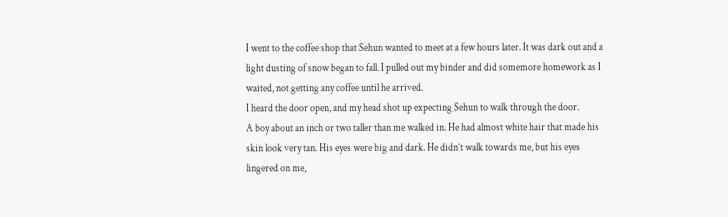I went to the coffee shop that Sehun wanted to meet at a few hours later. It was dark out and a light dusting of snow began to fall. I pulled out my binder and did somemore homework as I waited, not getting any coffee until he arrived.
I heard the door open, and my head shot up expecting Sehun to walk through the door.
A boy about an inch or two taller than me walked in. He had almost white hair that made his skin look very tan. His eyes were big and dark. He didn’t walk towards me, but his eyes lingered on me,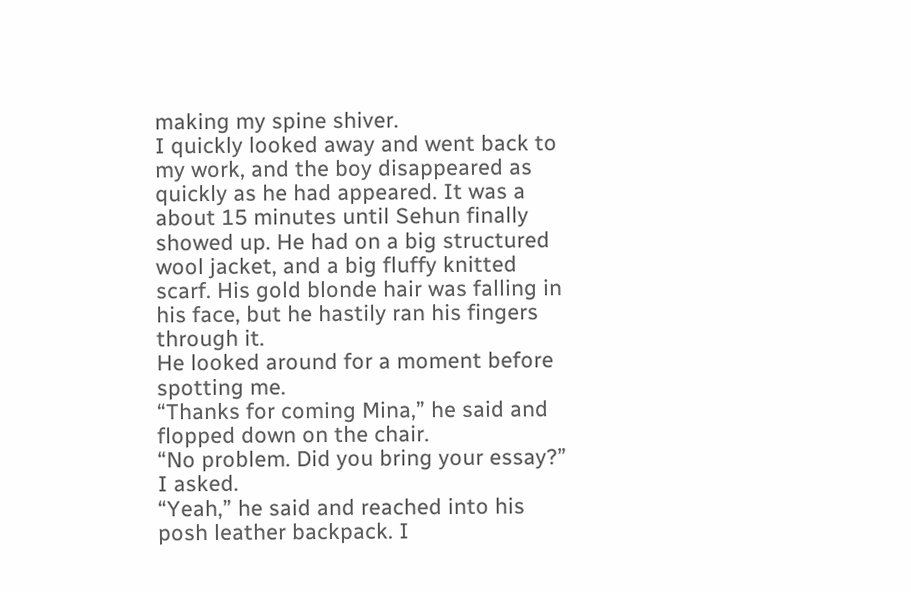making my spine shiver.
I quickly looked away and went back to my work, and the boy disappeared as quickly as he had appeared. It was a about 15 minutes until Sehun finally showed up. He had on a big structured wool jacket, and a big fluffy knitted scarf. His gold blonde hair was falling in his face, but he hastily ran his fingers through it.
He looked around for a moment before spotting me.
“Thanks for coming Mina,” he said and flopped down on the chair.
“No problem. Did you bring your essay?” I asked.
“Yeah,” he said and reached into his posh leather backpack. I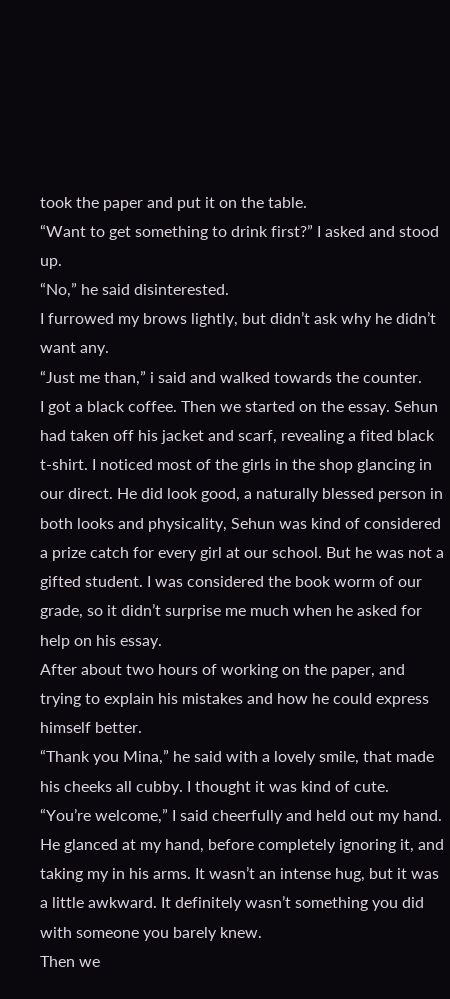took the paper and put it on the table.
“Want to get something to drink first?” I asked and stood up.
“No,” he said disinterested.
I furrowed my brows lightly, but didn’t ask why he didn’t want any.
“Just me than,” i said and walked towards the counter.
I got a black coffee. Then we started on the essay. Sehun had taken off his jacket and scarf, revealing a fited black t-shirt. I noticed most of the girls in the shop glancing in our direct. He did look good, a naturally blessed person in both looks and physicality, Sehun was kind of considered a prize catch for every girl at our school. But he was not a gifted student. I was considered the book worm of our grade, so it didn’t surprise me much when he asked for help on his essay.
After about two hours of working on the paper, and trying to explain his mistakes and how he could express himself better.
“Thank you Mina,” he said with a lovely smile, that made his cheeks all cubby. I thought it was kind of cute.
“You’re welcome,” I said cheerfully and held out my hand.
He glanced at my hand, before completely ignoring it, and taking my in his arms. It wasn’t an intense hug, but it was a little awkward. It definitely wasn’t something you did with someone you barely knew.
Then we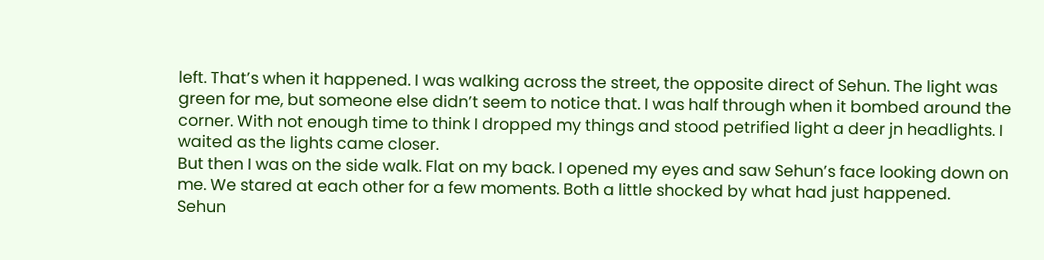left. That’s when it happened. I was walking across the street, the opposite direct of Sehun. The light was green for me, but someone else didn’t seem to notice that. I was half through when it bombed around the corner. With not enough time to think I dropped my things and stood petrified light a deer jn headlights. I waited as the lights came closer.
But then I was on the side walk. Flat on my back. I opened my eyes and saw Sehun’s face looking down on me. We stared at each other for a few moments. Both a little shocked by what had just happened.
Sehun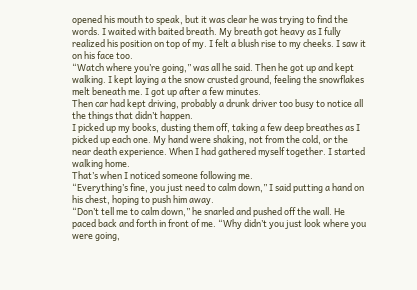opened his mouth to speak, but it was clear he was trying to find the words. I waited with baited breath. My breath got heavy as I fully realized his position on top of my. I felt a blush rise to my cheeks. I saw it on his face too.
“Watch where you’re going,” was all he said. Then he got up and kept walking. I kept laying a the snow crusted ground, feeling the snowflakes melt beneath me. I got up after a few minutes.
Then car had kept driving, probably a drunk driver too busy to notice all the things that didn’t happen.
I picked up my books, dusting them off, taking a few deep breathes as I picked up each one. My hand were shaking, not from the cold, or the near death experience. When I had gathered myself together. I started walking home.
That’s when I noticed someone following me.
“Everything’s fine, you just need to calm down,” I said putting a hand on his chest, hoping to push him away.
“Don’t tell me to calm down,” he snarled and pushed off the wall. He paced back and forth in front of me. “Why didn’t you just look where you were going,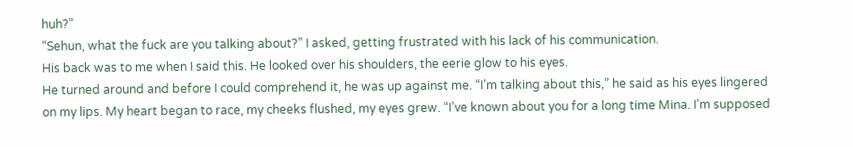huh?”
“Sehun, what the fuck are you talking about?” I asked, getting frustrated with his lack of his communication.
His back was to me when I said this. He looked over his shoulders, the eerie glow to his eyes.
He turned around and before I could comprehend it, he was up against me. “I’m talking about this,” he said as his eyes lingered on my lips. My heart began to race, my cheeks flushed, my eyes grew. “I’ve known about you for a long time Mina. I’m supposed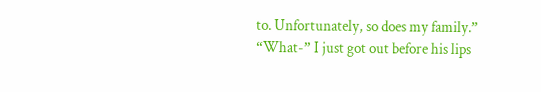to. Unfortunately, so does my family.”
“What-” I just got out before his lips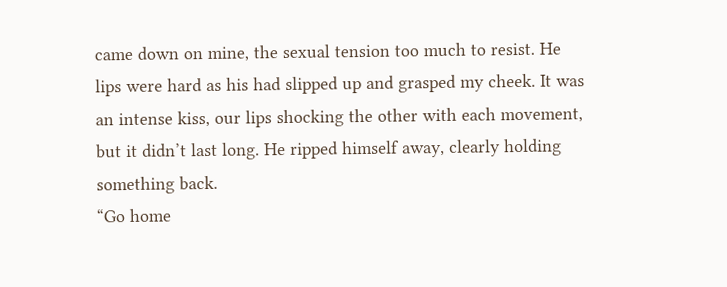came down on mine, the sexual tension too much to resist. He lips were hard as his had slipped up and grasped my cheek. It was an intense kiss, our lips shocking the other with each movement, but it didn’t last long. He ripped himself away, clearly holding something back.
“Go home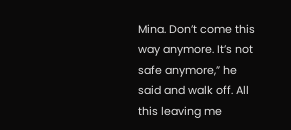Mina. Don’t come this way anymore. It’s not safe anymore,” he said and walk off. All this leaving me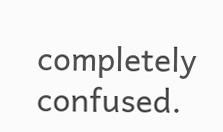completely confused.